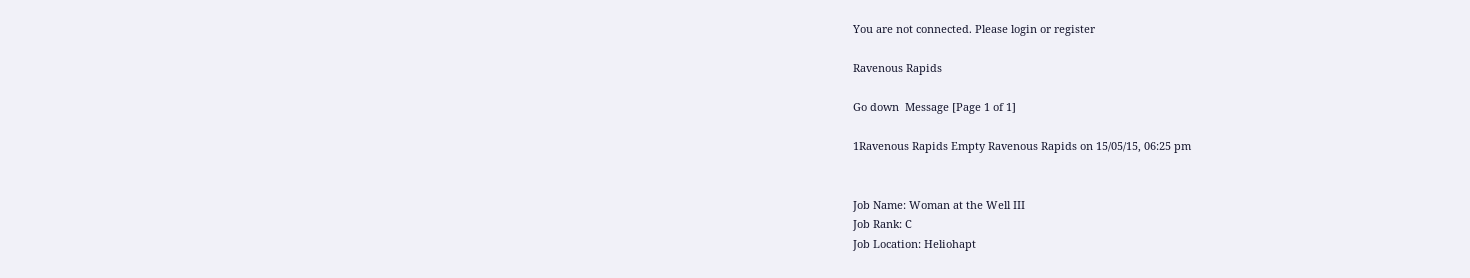You are not connected. Please login or register

Ravenous Rapids

Go down  Message [Page 1 of 1]

1Ravenous Rapids Empty Ravenous Rapids on 15/05/15, 06:25 pm


Job Name: Woman at the Well III
Job Rank: C
Job Location: Heliohapt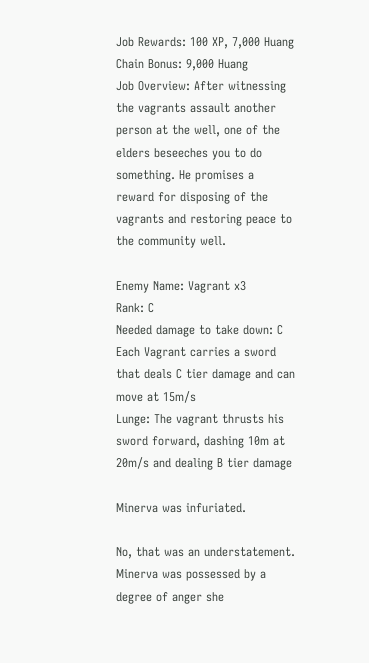Job Rewards: 100 XP, 7,000 Huang
Chain Bonus: 9,000 Huang
Job Overview: After witnessing the vagrants assault another person at the well, one of the elders beseeches you to do something. He promises a reward for disposing of the vagrants and restoring peace to the community well.

Enemy Name: Vagrant x3
Rank: C
Needed damage to take down: C
Each Vagrant carries a sword that deals C tier damage and can move at 15m/s
Lunge: The vagrant thrusts his sword forward, dashing 10m at 20m/s and dealing B tier damage

Minerva was infuriated.

No, that was an understatement. Minerva was possessed by a degree of anger she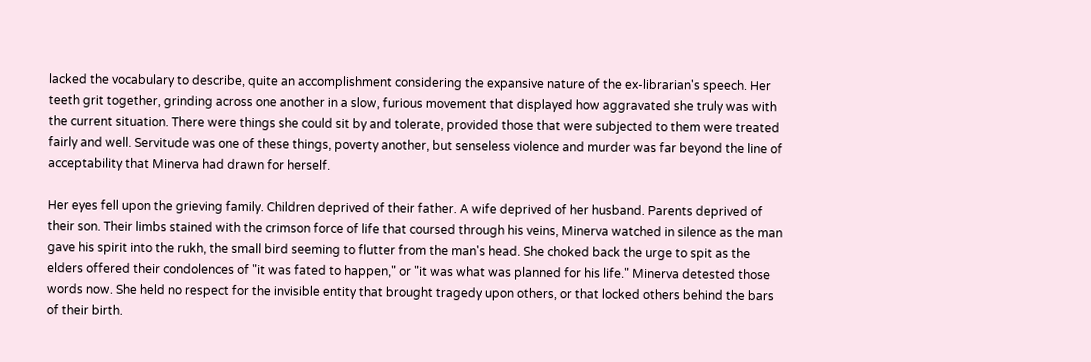lacked the vocabulary to describe, quite an accomplishment considering the expansive nature of the ex-librarian's speech. Her teeth grit together, grinding across one another in a slow, furious movement that displayed how aggravated she truly was with the current situation. There were things she could sit by and tolerate, provided those that were subjected to them were treated fairly and well. Servitude was one of these things, poverty another, but senseless violence and murder was far beyond the line of acceptability that Minerva had drawn for herself.

Her eyes fell upon the grieving family. Children deprived of their father. A wife deprived of her husband. Parents deprived of their son. Their limbs stained with the crimson force of life that coursed through his veins, Minerva watched in silence as the man gave his spirit into the rukh, the small bird seeming to flutter from the man's head. She choked back the urge to spit as the elders offered their condolences of "it was fated to happen," or "it was what was planned for his life." Minerva detested those words now. She held no respect for the invisible entity that brought tragedy upon others, or that locked others behind the bars of their birth.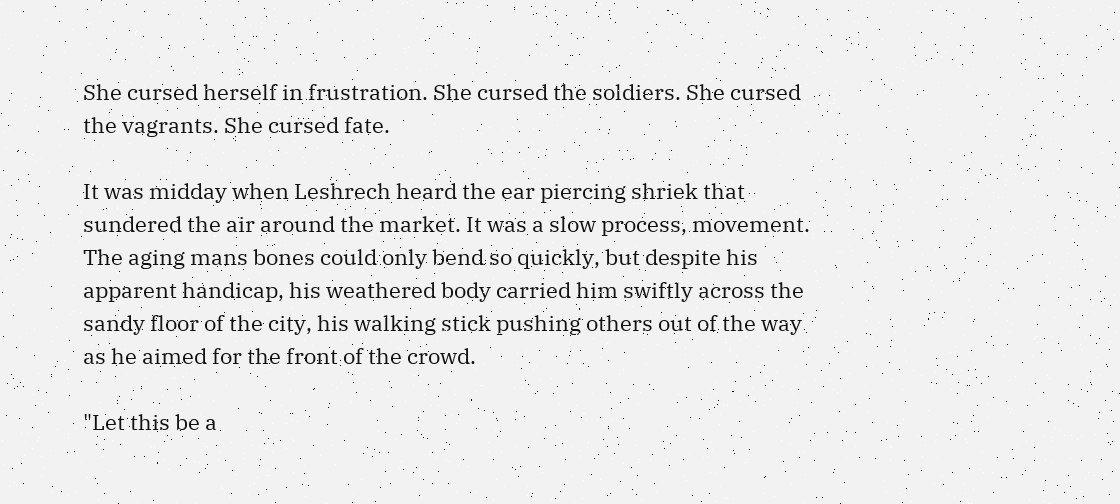She cursed herself in frustration. She cursed the soldiers. She cursed the vagrants. She cursed fate.

It was midday when Leshrech heard the ear piercing shriek that sundered the air around the market. It was a slow process, movement. The aging mans bones could only bend so quickly, but despite his apparent handicap, his weathered body carried him swiftly across the sandy floor of the city, his walking stick pushing others out of the way as he aimed for the front of the crowd.

"Let this be a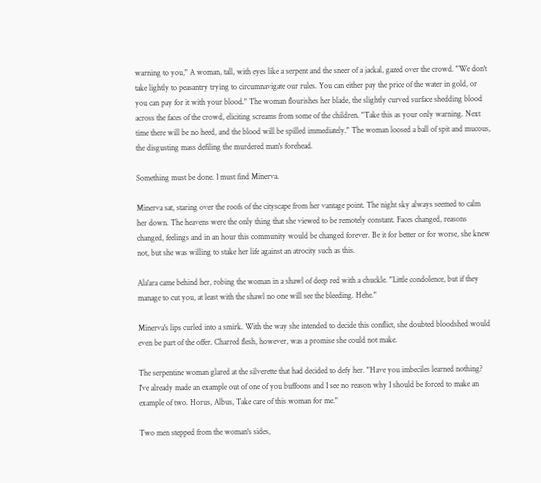warning to you," A woman, tall, with eyes like a serpent and the sneer of a jackal, gazed over the crowd. "We don't take lightly to peasantry trying to circumnavigate our rules. You can either pay the price of the water in gold, or you can pay for it with your blood." The woman flourishes her blade, the slightly curved surface shedding blood across the faces of the crowd, eliciting screams from some of the children. "Take this as your only warning. Next time there will be no heed, and the blood will be spilled immediately." The woman loosed a ball of spit and mucous, the disgusting mass defiling the murdered man's forehead.

Something must be done. I must find Minerva.

Minerva sat, staring over the roofs of the cityscape from her vantage point. The night sky always seemed to calm her down. The heavens were the only thing that she viewed to be remotely constant. Faces changed, reasons changed, feelings and in an hour this community would be changed forever. Be it for better or for worse, she knew not, but she was willing to stake her life against an atrocity such as this.

Ala'ara came behind her, robing the woman in a shawl of deep red with a chuckle. "Little condolence, but if they manage to cut you, at least with the shawl no one will see the bleeding. Hehe."

Minerva's lips curled into a smirk. With the way she intended to decide this conflict, she doubted bloodshed would even be part of the offer. Charred flesh, however, was a promise she could not make.

The serpentine woman glared at the silverette that had decided to defy her. "Have you imbeciles learned nothing? I've already made an example out of one of you buffoons and I see no reason why I should be forced to make an example of two. Horus, Albus, Take care of this woman for me."

Two men stepped from the woman's sides,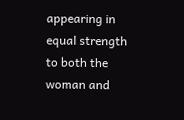appearing in equal strength to both the woman and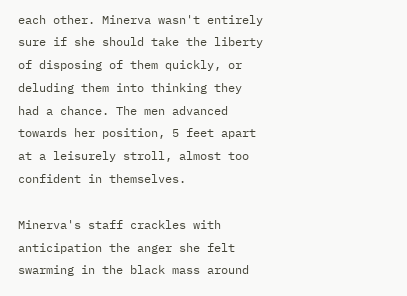each other. Minerva wasn't entirely sure if she should take the liberty of disposing of them quickly, or deluding them into thinking they had a chance. The men advanced towards her position, 5 feet apart at a leisurely stroll, almost too confident in themselves.

Minerva's staff crackles with anticipation the anger she felt swarming in the black mass around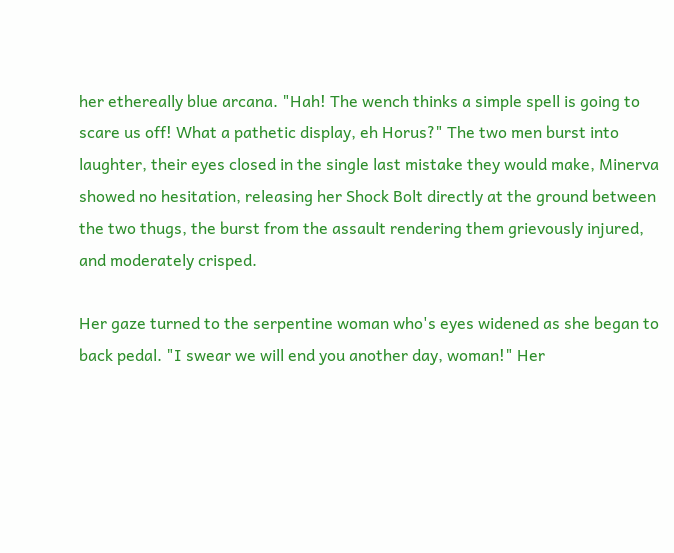her ethereally blue arcana. "Hah! The wench thinks a simple spell is going to scare us off! What a pathetic display, eh Horus?" The two men burst into laughter, their eyes closed in the single last mistake they would make, Minerva showed no hesitation, releasing her Shock Bolt directly at the ground between the two thugs, the burst from the assault rendering them grievously injured, and moderately crisped.

Her gaze turned to the serpentine woman who's eyes widened as she began to back pedal. "I swear we will end you another day, woman!" Her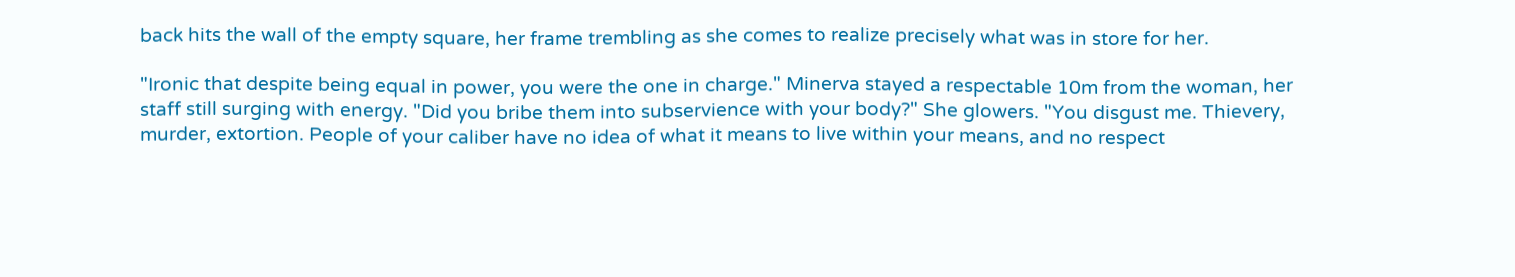back hits the wall of the empty square, her frame trembling as she comes to realize precisely what was in store for her.

"Ironic that despite being equal in power, you were the one in charge." Minerva stayed a respectable 10m from the woman, her staff still surging with energy. "Did you bribe them into subservience with your body?" She glowers. "You disgust me. Thievery, murder, extortion. People of your caliber have no idea of what it means to live within your means, and no respect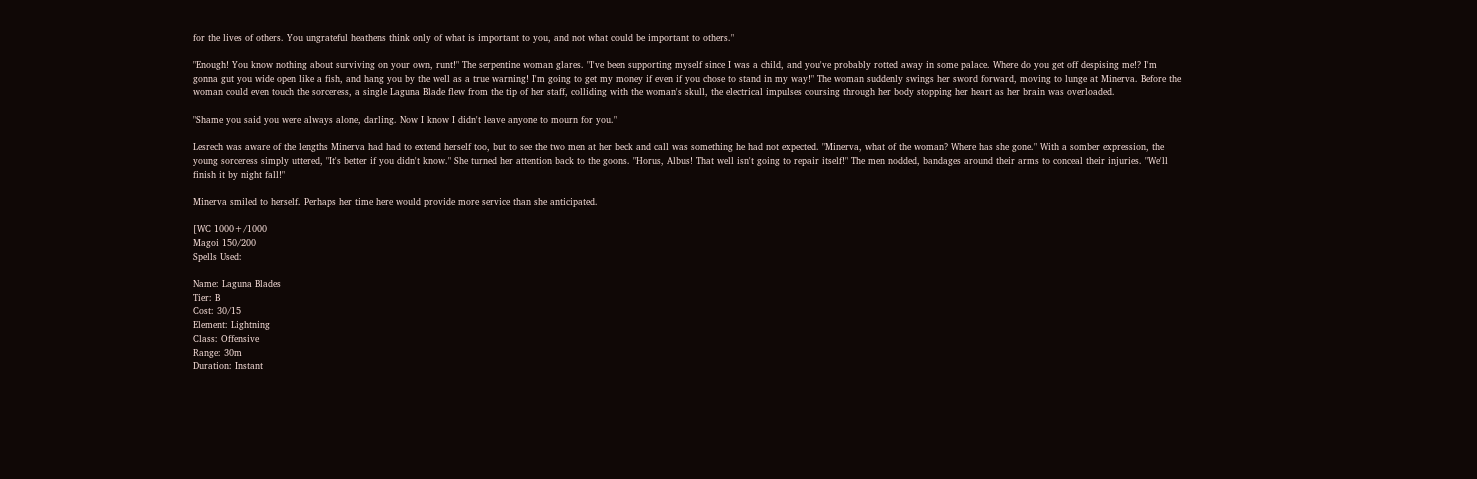for the lives of others. You ungrateful heathens think only of what is important to you, and not what could be important to others."

"Enough! You know nothing about surviving on your own, runt!" The serpentine woman glares. "I've been supporting myself since I was a child, and you've probably rotted away in some palace. Where do you get off despising me!? I'm gonna gut you wide open like a fish, and hang you by the well as a true warning! I'm going to get my money if even if you chose to stand in my way!" The woman suddenly swings her sword forward, moving to lunge at Minerva. Before the woman could even touch the sorceress, a single Laguna Blade flew from the tip of her staff, colliding with the woman's skull, the electrical impulses coursing through her body stopping her heart as her brain was overloaded.

"Shame you said you were always alone, darling. Now I know I didn't leave anyone to mourn for you."

Lesrech was aware of the lengths Minerva had had to extend herself too, but to see the two men at her beck and call was something he had not expected. "Minerva, what of the woman? Where has she gone." With a somber expression, the young sorceress simply uttered, "It's better if you didn't know." She turned her attention back to the goons. "Horus, Albus! That well isn't going to repair itself!" The men nodded, bandages around their arms to conceal their injuries. "We'll finish it by night fall!"

Minerva smiled to herself. Perhaps her time here would provide more service than she anticipated.

[WC 1000+/1000
Magoi 150/200
Spells Used:

Name: Laguna Blades
Tier: B
Cost: 30/15
Element: Lightning
Class: Offensive
Range: 30m
Duration: Instant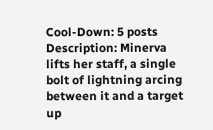Cool-Down: 5 posts
Description: Minerva lifts her staff, a single bolt of lightning arcing between it and a target up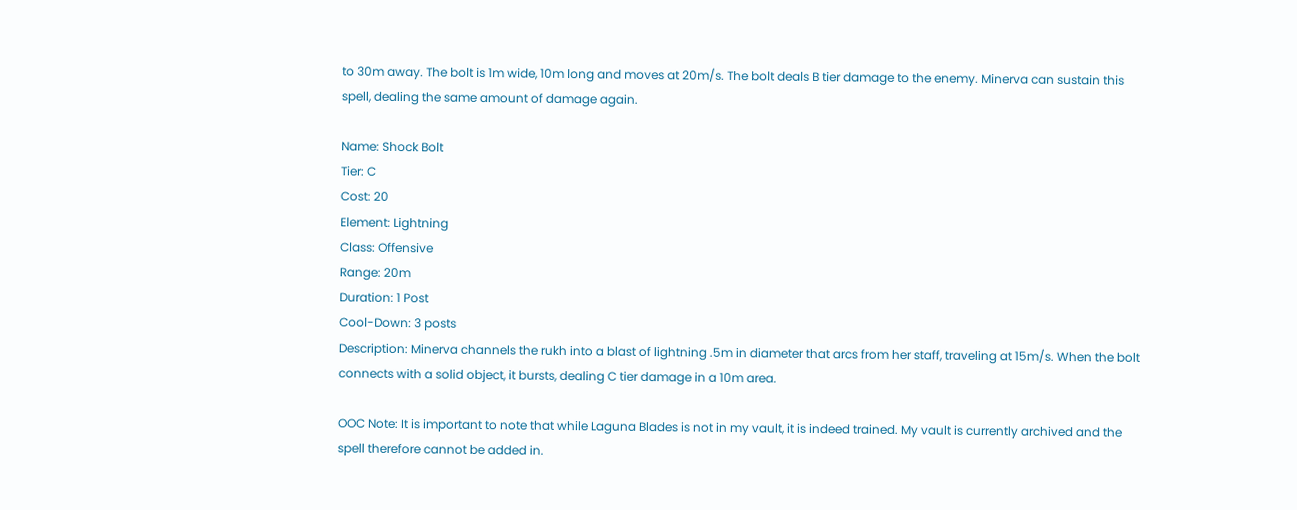to 30m away. The bolt is 1m wide, 10m long and moves at 20m/s. The bolt deals B tier damage to the enemy. Minerva can sustain this spell, dealing the same amount of damage again.

Name: Shock Bolt
Tier: C
Cost: 20
Element: Lightning
Class: Offensive
Range: 20m
Duration: 1 Post
Cool-Down: 3 posts
Description: Minerva channels the rukh into a blast of lightning .5m in diameter that arcs from her staff, traveling at 15m/s. When the bolt connects with a solid object, it bursts, dealing C tier damage in a 10m area.

OOC Note: It is important to note that while Laguna Blades is not in my vault, it is indeed trained. My vault is currently archived and the spell therefore cannot be added in.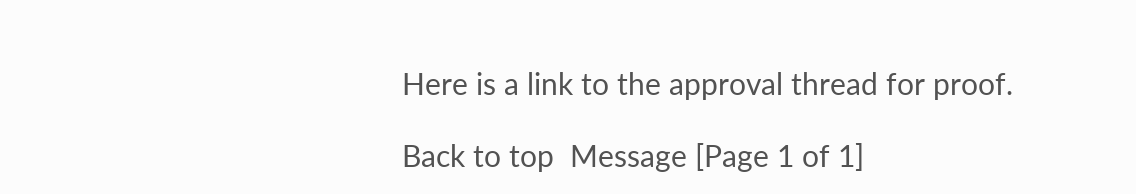Here is a link to the approval thread for proof.

Back to top  Message [Page 1 of 1]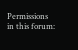Permissions in this forum: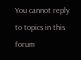You cannot reply to topics in this forum